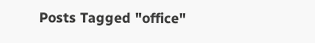Posts Tagged "office"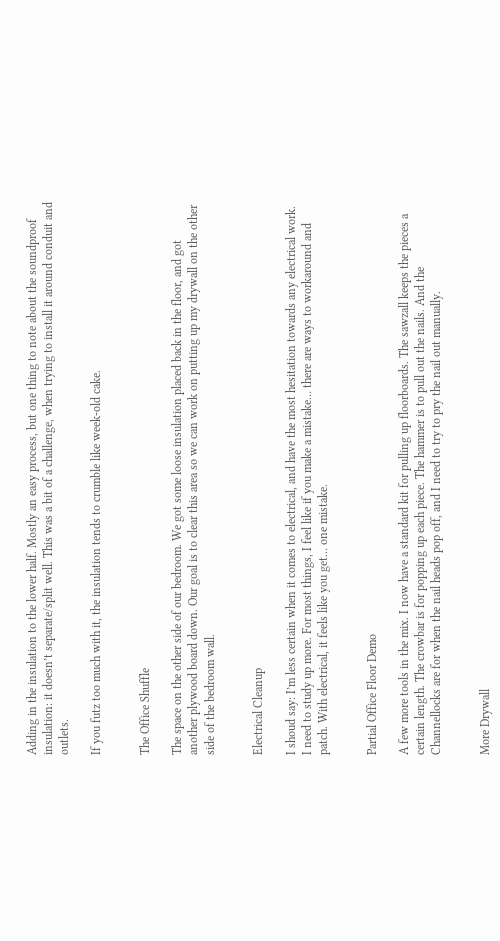Adding in the insulation to the lower half. Mostly an easy process, but one thing to note about the soundproof insulation: it doesn’t separate/split well. This was a bit of a challenge, when trying to install it around conduit and outlets.

If you futz too much with it, the insulation tends to crumble like week-old cake.


The Office Shuffle

The space on the other side of our bedroom. We got some loose insulation placed back in the floor, and got another plywood board down. Our goal is to clear this area so we can work on putting up my drywall on the other side of the bedroom wall.


Electrical Cleanup

I shoud say: I’m less certain when it comes to electrical, and have the most hesitation towards any electrical work. I need to study up more. For most things, I feel like if you make a mistake… there are ways to workaround and patch. With electrical, it feels like you get… one mistake.


Partial Office Floor Demo

A few more tools in the mix. I now have a standard kit for pulling up floorboards. The sawzall keeps the pieces a certain length. The crowbar is for popping up each piece. The hammer is to pull out the nails. And the Channellocks are for when the nail heads pop off, and I need to try to pry the nail out manually.


More Drywall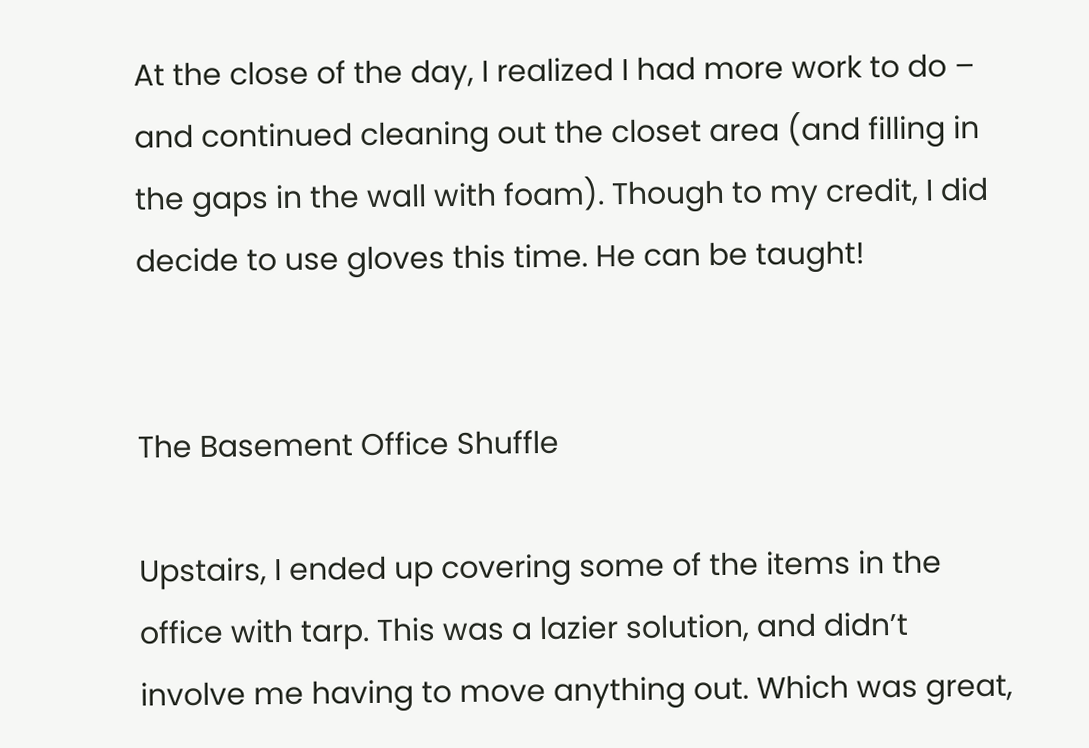At the close of the day, I realized I had more work to do – and continued cleaning out the closet area (and filling in the gaps in the wall with foam). Though to my credit, I did decide to use gloves this time. He can be taught!


The Basement Office Shuffle

Upstairs, I ended up covering some of the items in the office with tarp. This was a lazier solution, and didn’t involve me having to move anything out. Which was great,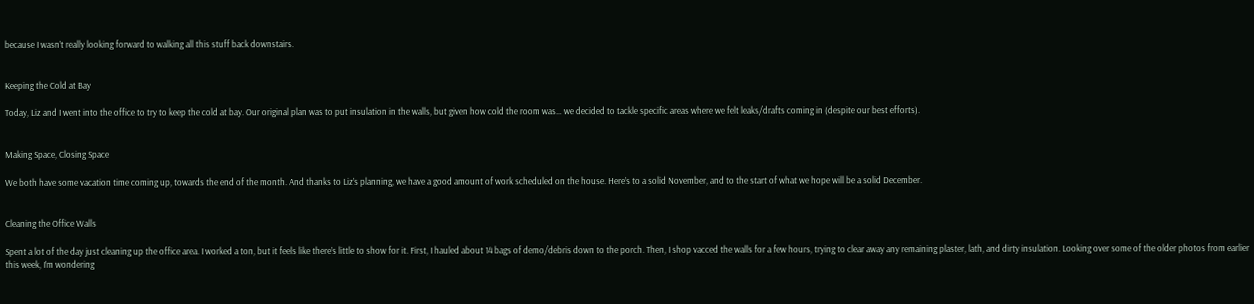because I wasn’t really looking forward to walking all this stuff back downstairs.


Keeping the Cold at Bay

Today, Liz and I went into the office to try to keep the cold at bay. Our original plan was to put insulation in the walls, but given how cold the room was… we decided to tackle specific areas where we felt leaks/drafts coming in (despite our best efforts).


Making Space, Closing Space

We both have some vacation time coming up, towards the end of the month. And thanks to Liz’s planning, we have a good amount of work scheduled on the house. Here’s to a solid November, and to the start of what we hope will be a solid December.


Cleaning the Office Walls

Spent a lot of the day just cleaning up the office area. I worked a ton, but it feels like there’s little to show for it. First, I hauled about 14 bags of demo/debris down to the porch. Then, I shop vacced the walls for a few hours, trying to clear away any remaining plaster, lath, and dirty insulation. Looking over some of the older photos from earlier this week, I’m wondering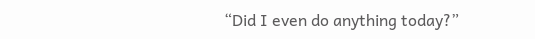“Did I even do anything today?”